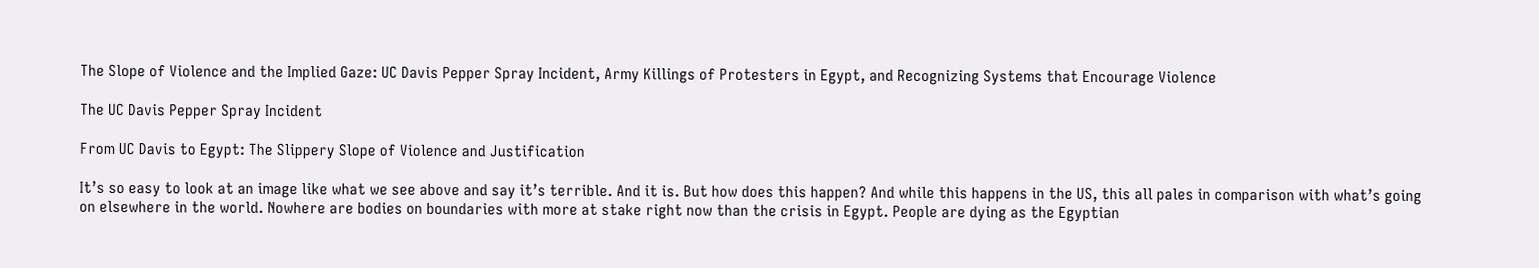The Slope of Violence and the Implied Gaze: UC Davis Pepper Spray Incident, Army Killings of Protesters in Egypt, and Recognizing Systems that Encourage Violence

The UC Davis Pepper Spray Incident

From UC Davis to Egypt: The Slippery Slope of Violence and Justification

It’s so easy to look at an image like what we see above and say it’s terrible. And it is. But how does this happen? And while this happens in the US, this all pales in comparison with what’s going on elsewhere in the world. Nowhere are bodies on boundaries with more at stake right now than the crisis in Egypt. People are dying as the Egyptian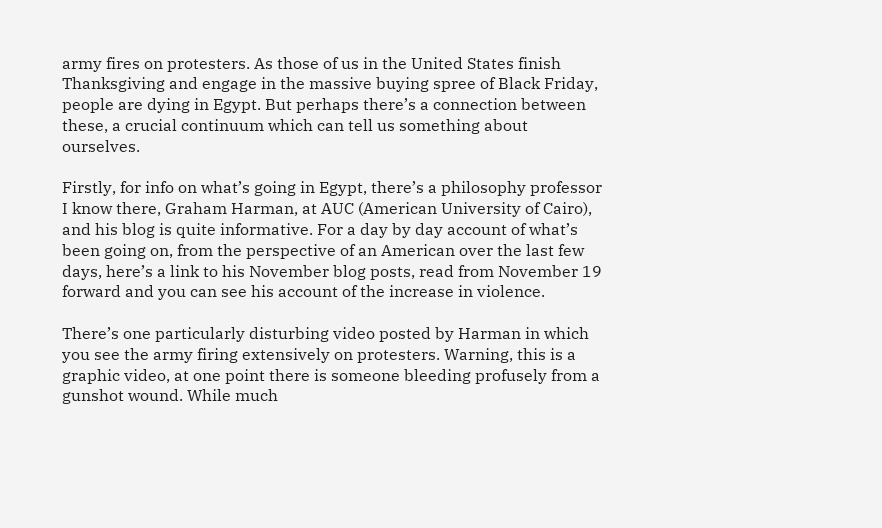army fires on protesters. As those of us in the United States finish Thanksgiving and engage in the massive buying spree of Black Friday, people are dying in Egypt. But perhaps there’s a connection between these, a crucial continuum which can tell us something about ourselves.

Firstly, for info on what’s going in Egypt, there’s a philosophy professor I know there, Graham Harman, at AUC (American University of Cairo), and his blog is quite informative. For a day by day account of what’s been going on, from the perspective of an American over the last few days, here’s a link to his November blog posts, read from November 19 forward and you can see his account of the increase in violence.

There’s one particularly disturbing video posted by Harman in which you see the army firing extensively on protesters. Warning, this is a graphic video, at one point there is someone bleeding profusely from a gunshot wound. While much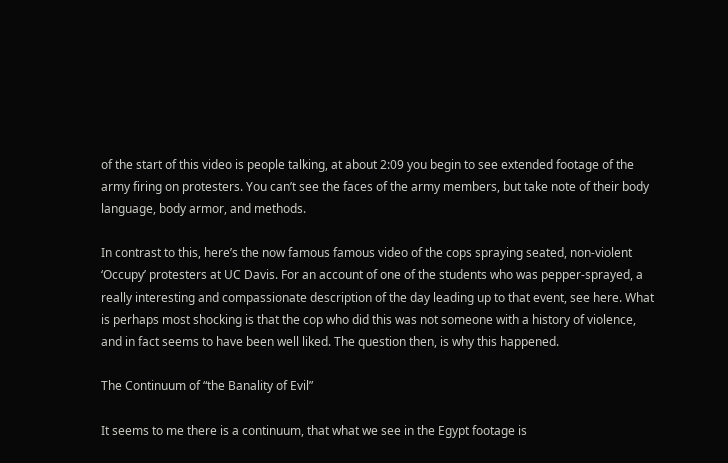of the start of this video is people talking, at about 2:09 you begin to see extended footage of the army firing on protesters. You can’t see the faces of the army members, but take note of their body language, body armor, and methods.

In contrast to this, here’s the now famous famous video of the cops spraying seated, non-violent ‘Occupy’ protesters at UC Davis. For an account of one of the students who was pepper-sprayed, a really interesting and compassionate description of the day leading up to that event, see here. What is perhaps most shocking is that the cop who did this was not someone with a history of violence, and in fact seems to have been well liked. The question then, is why this happened.

The Continuum of “the Banality of Evil”

It seems to me there is a continuum, that what we see in the Egypt footage is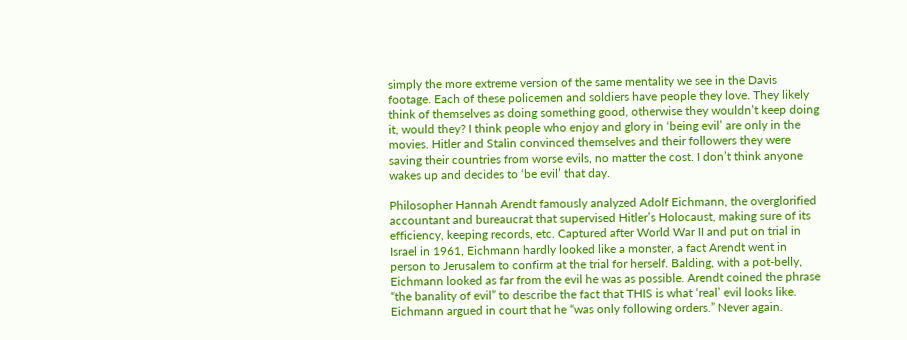simply the more extreme version of the same mentality we see in the Davis footage. Each of these policemen and soldiers have people they love. They likely think of themselves as doing something good, otherwise they wouldn’t keep doing it, would they? I think people who enjoy and glory in ‘being evil’ are only in the movies. Hitler and Stalin convinced themselves and their followers they were saving their countries from worse evils, no matter the cost. I don’t think anyone wakes up and decides to ‘be evil’ that day.

Philosopher Hannah Arendt famously analyzed Adolf Eichmann, the overglorified accountant and bureaucrat that supervised Hitler’s Holocaust, making sure of its efficiency, keeping records, etc. Captured after World War II and put on trial in Israel in 1961, Eichmann hardly looked like a monster, a fact Arendt went in person to Jerusalem to confirm at the trial for herself. Balding, with a pot-belly, Eichmann looked as far from the evil he was as possible. Arendt coined the phrase “the banality of evil” to describe the fact that THIS is what ‘real’ evil looks like. Eichmann argued in court that he “was only following orders.” Never again.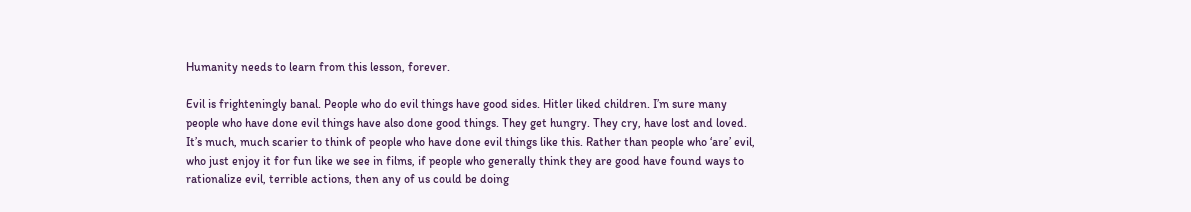Humanity needs to learn from this lesson, forever.

Evil is frighteningly banal. People who do evil things have good sides. Hitler liked children. I’m sure many people who have done evil things have also done good things. They get hungry. They cry, have lost and loved. It’s much, much scarier to think of people who have done evil things like this. Rather than people who ‘are’ evil, who just enjoy it for fun like we see in films, if people who generally think they are good have found ways to rationalize evil, terrible actions, then any of us could be doing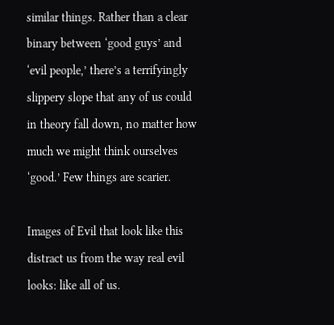similar things. Rather than a clear binary between ‘good guys’ and ‘evil people,’ there’s a terrifyingly slippery slope that any of us could in theory fall down, no matter how much we might think ourselves ‘good.’ Few things are scarier.

Images of Evil that look like this distract us from the way real evil looks: like all of us.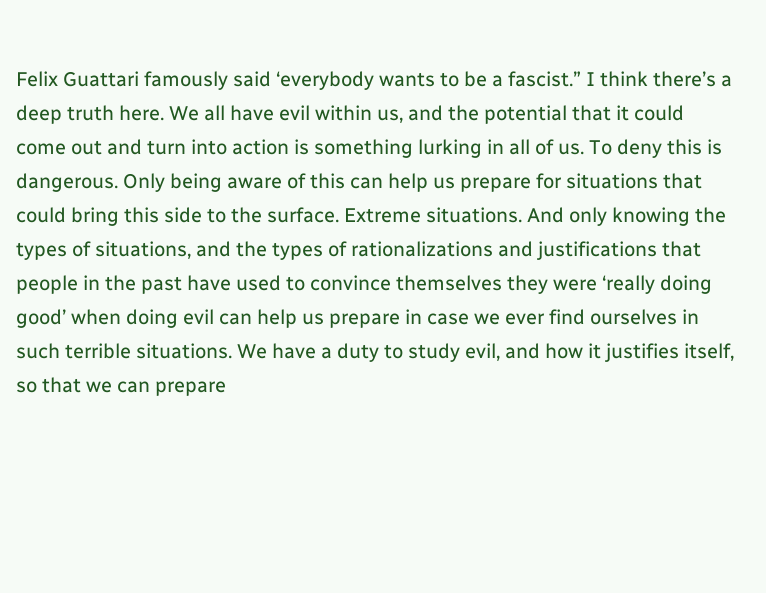Felix Guattari famously said ‘everybody wants to be a fascist.” I think there’s a deep truth here. We all have evil within us, and the potential that it could come out and turn into action is something lurking in all of us. To deny this is dangerous. Only being aware of this can help us prepare for situations that could bring this side to the surface. Extreme situations. And only knowing the types of situations, and the types of rationalizations and justifications that people in the past have used to convince themselves they were ‘really doing good’ when doing evil can help us prepare in case we ever find ourselves in such terrible situations. We have a duty to study evil, and how it justifies itself, so that we can prepare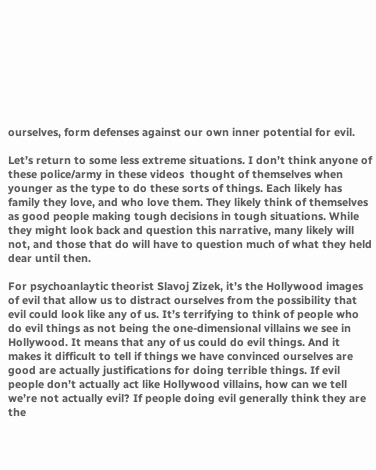ourselves, form defenses against our own inner potential for evil.

Let’s return to some less extreme situations. I don’t think anyone of these police/army in these videos  thought of themselves when younger as the type to do these sorts of things. Each likely has family they love, and who love them. They likely think of themselves as good people making tough decisions in tough situations. While they might look back and question this narrative, many likely will not, and those that do will have to question much of what they held dear until then.

For psychoanlaytic theorist Slavoj Zizek, it’s the Hollywood images of evil that allow us to distract ourselves from the possibility that evil could look like any of us. It’s terrifying to think of people who do evil things as not being the one-dimensional villains we see in Hollywood. It means that any of us could do evil things. And it makes it difficult to tell if things we have convinced ourselves are good are actually justifications for doing terrible things. If evil people don’t actually act like Hollywood villains, how can we tell we’re not actually evil? If people doing evil generally think they are the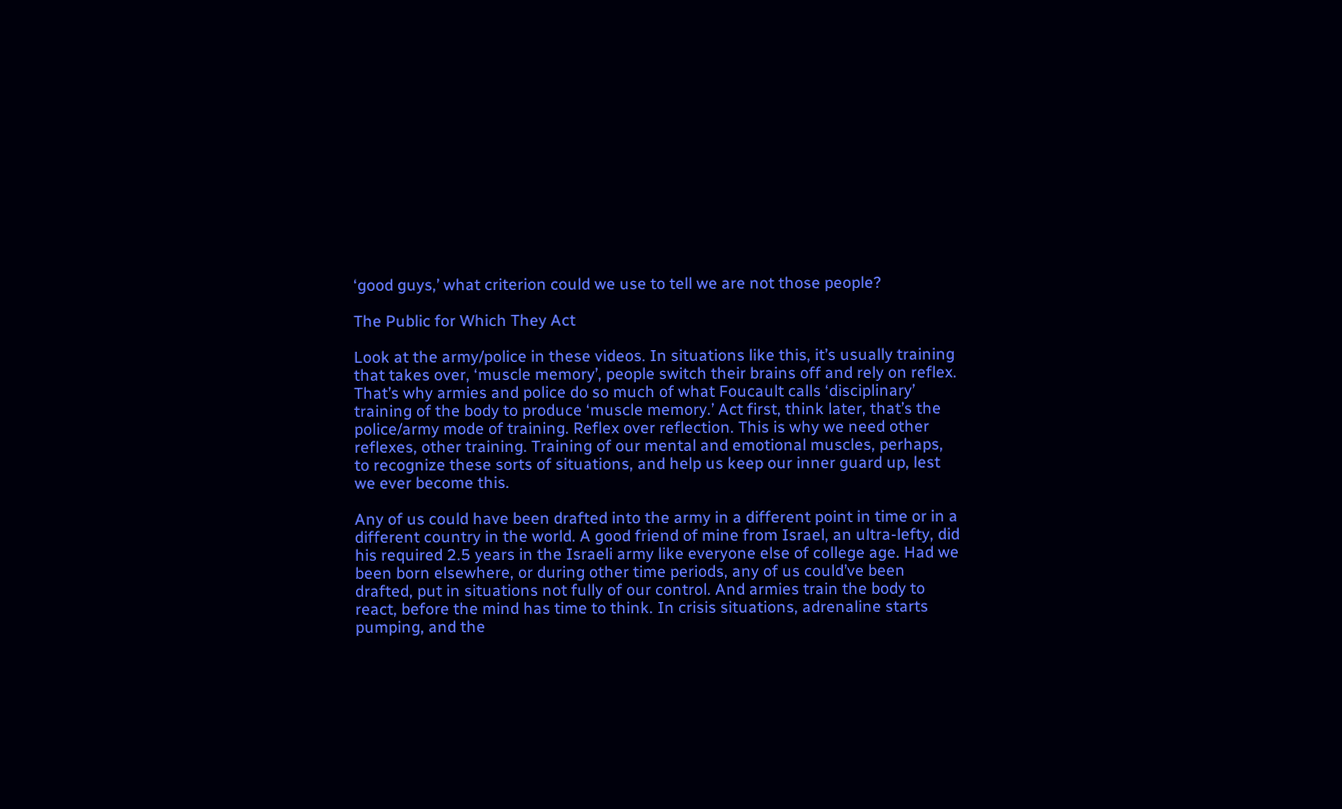‘good guys,’ what criterion could we use to tell we are not those people?

The Public for Which They Act

Look at the army/police in these videos. In situations like this, it’s usually training that takes over, ‘muscle memory’, people switch their brains off and rely on reflex. That’s why armies and police do so much of what Foucault calls ‘disciplinary’ training of the body to produce ‘muscle memory.’ Act first, think later, that’s the police/army mode of training. Reflex over reflection. This is why we need other reflexes, other training. Training of our mental and emotional muscles, perhaps, to recognize these sorts of situations, and help us keep our inner guard up, lest we ever become this.

Any of us could have been drafted into the army in a different point in time or in a different country in the world. A good friend of mine from Israel, an ultra-lefty, did his required 2.5 years in the Israeli army like everyone else of college age. Had we been born elsewhere, or during other time periods, any of us could’ve been drafted, put in situations not fully of our control. And armies train the body to react, before the mind has time to think. In crisis situations, adrenaline starts pumping, and the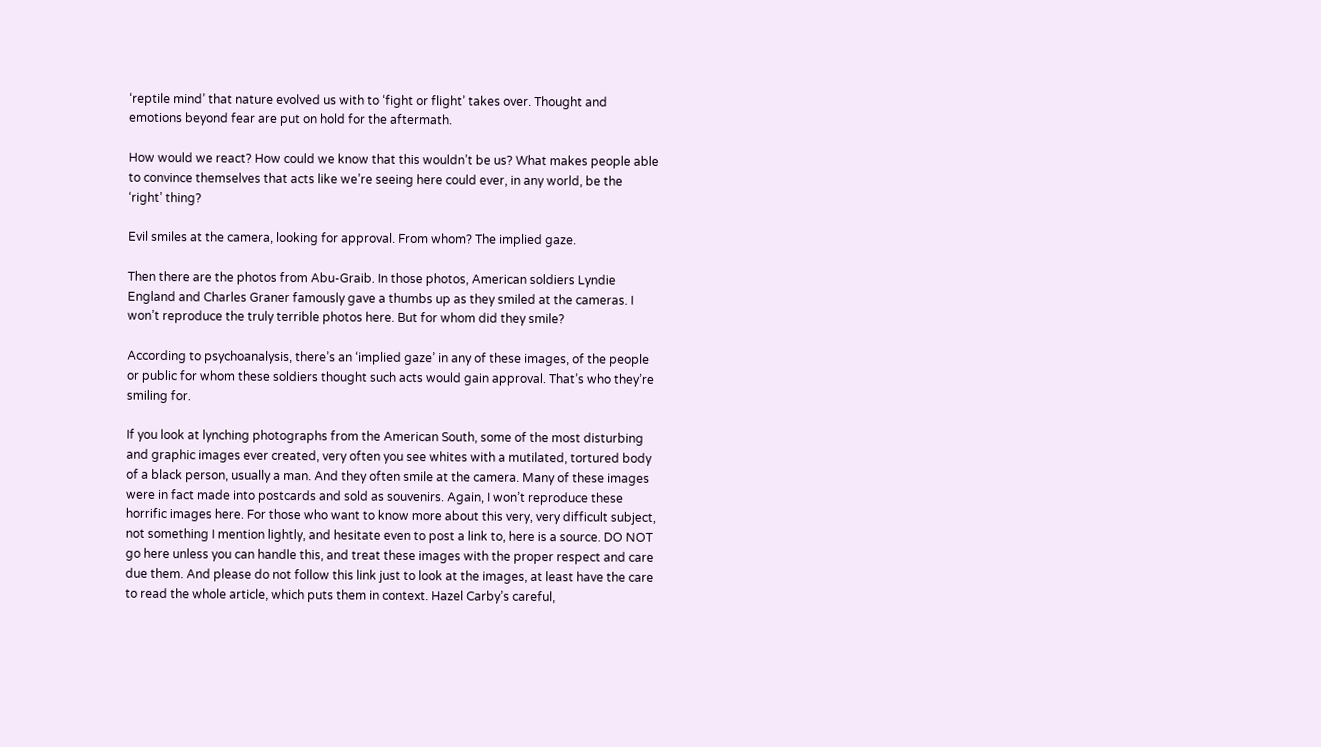‘reptile mind’ that nature evolved us with to ‘fight or flight’ takes over. Thought and emotions beyond fear are put on hold for the aftermath.

How would we react? How could we know that this wouldn’t be us? What makes people able to convince themselves that acts like we’re seeing here could ever, in any world, be the ‘right’ thing?

Evil smiles at the camera, looking for approval. From whom? The implied gaze.

Then there are the photos from Abu-Graib. In those photos, American soldiers Lyndie England and Charles Graner famously gave a thumbs up as they smiled at the cameras. I won’t reproduce the truly terrible photos here. But for whom did they smile?

According to psychoanalysis, there’s an ‘implied gaze’ in any of these images, of the people or public for whom these soldiers thought such acts would gain approval. That’s who they’re smiling for.

If you look at lynching photographs from the American South, some of the most disturbing and graphic images ever created, very often you see whites with a mutilated, tortured body of a black person, usually a man. And they often smile at the camera. Many of these images were in fact made into postcards and sold as souvenirs. Again, I won’t reproduce these horrific images here. For those who want to know more about this very, very difficult subject, not something I mention lightly, and hesitate even to post a link to, here is a source. DO NOT go here unless you can handle this, and treat these images with the proper respect and care due them. And please do not follow this link just to look at the images, at least have the care to read the whole article, which puts them in context. Hazel Carby’s careful,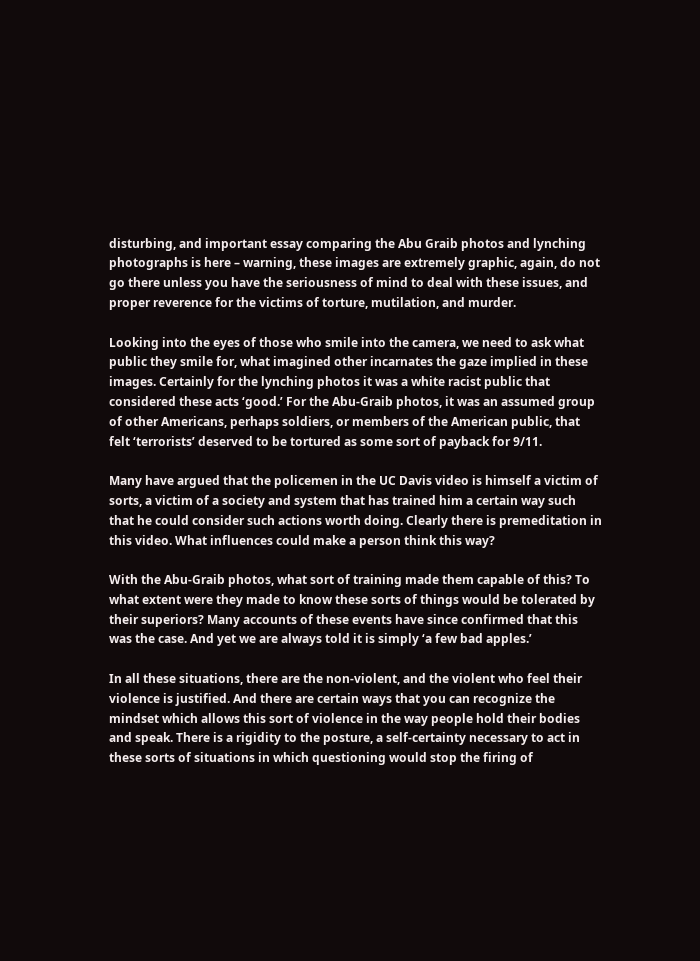disturbing, and important essay comparing the Abu Graib photos and lynching photographs is here – warning, these images are extremely graphic, again, do not go there unless you have the seriousness of mind to deal with these issues, and proper reverence for the victims of torture, mutilation, and murder.

Looking into the eyes of those who smile into the camera, we need to ask what public they smile for, what imagined other incarnates the gaze implied in these images. Certainly for the lynching photos it was a white racist public that considered these acts ‘good.’ For the Abu-Graib photos, it was an assumed group of other Americans, perhaps soldiers, or members of the American public, that felt ‘terrorists’ deserved to be tortured as some sort of payback for 9/11.

Many have argued that the policemen in the UC Davis video is himself a victim of sorts, a victim of a society and system that has trained him a certain way such that he could consider such actions worth doing. Clearly there is premeditation in this video. What influences could make a person think this way?

With the Abu-Graib photos, what sort of training made them capable of this? To what extent were they made to know these sorts of things would be tolerated by their superiors? Many accounts of these events have since confirmed that this was the case. And yet we are always told it is simply ‘a few bad apples.’

In all these situations, there are the non-violent, and the violent who feel their violence is justified. And there are certain ways that you can recognize the mindset which allows this sort of violence in the way people hold their bodies and speak. There is a rigidity to the posture, a self-certainty necessary to act in these sorts of situations in which questioning would stop the firing of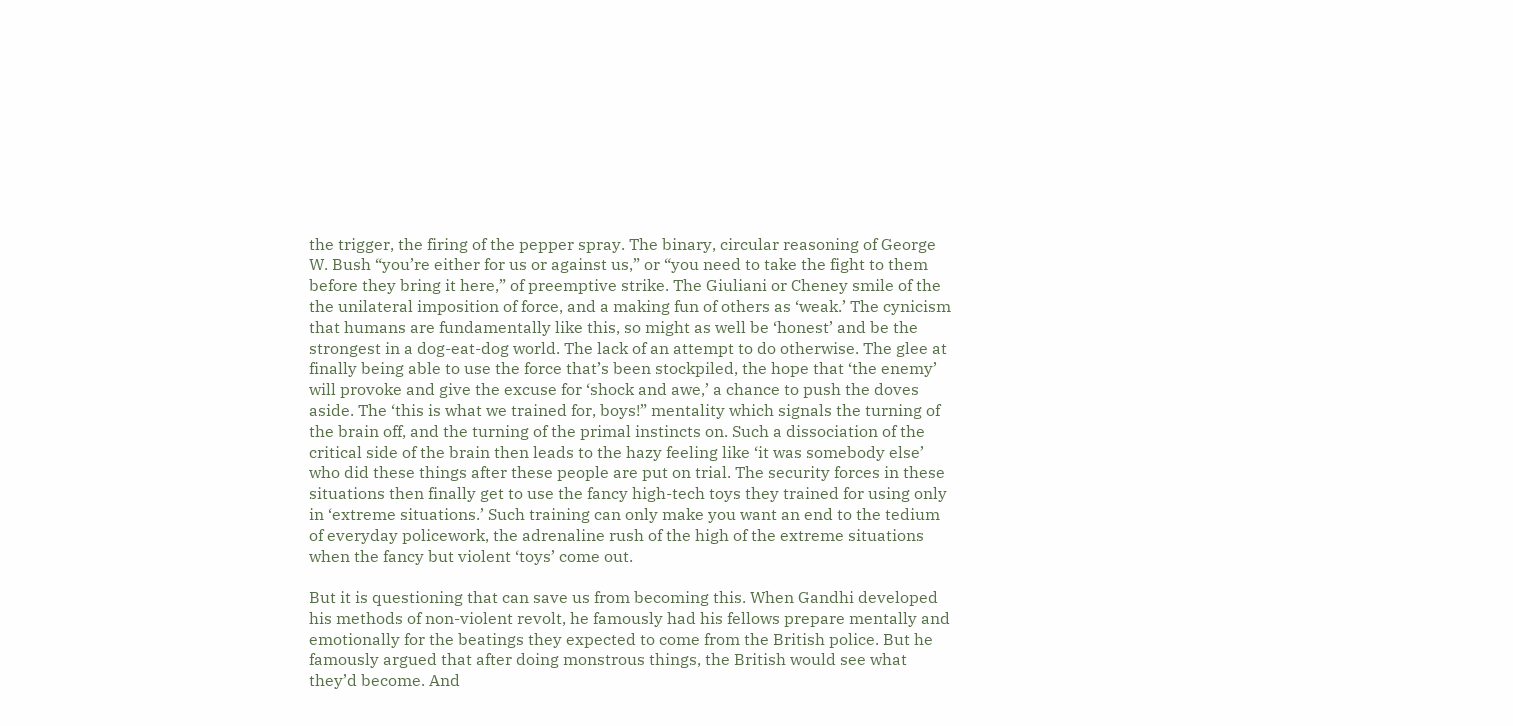the trigger, the firing of the pepper spray. The binary, circular reasoning of George W. Bush “you’re either for us or against us,” or “you need to take the fight to them before they bring it here,” of preemptive strike. The Giuliani or Cheney smile of the the unilateral imposition of force, and a making fun of others as ‘weak.’ The cynicism that humans are fundamentally like this, so might as well be ‘honest’ and be the strongest in a dog-eat-dog world. The lack of an attempt to do otherwise. The glee at finally being able to use the force that’s been stockpiled, the hope that ‘the enemy’ will provoke and give the excuse for ‘shock and awe,’ a chance to push the doves aside. The ‘this is what we trained for, boys!” mentality which signals the turning of the brain off, and the turning of the primal instincts on. Such a dissociation of the critical side of the brain then leads to the hazy feeling like ‘it was somebody else’ who did these things after these people are put on trial. The security forces in these situations then finally get to use the fancy high-tech toys they trained for using only in ‘extreme situations.’ Such training can only make you want an end to the tedium of everyday policework, the adrenaline rush of the high of the extreme situations when the fancy but violent ‘toys’ come out.

But it is questioning that can save us from becoming this. When Gandhi developed his methods of non-violent revolt, he famously had his fellows prepare mentally and emotionally for the beatings they expected to come from the British police. But he famously argued that after doing monstrous things, the British would see what they’d become. And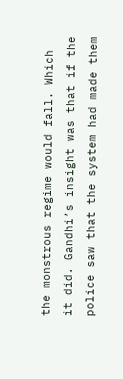the monstrous regime would fall. Which it did. Gandhi’s insight was that if the police saw that the system had made them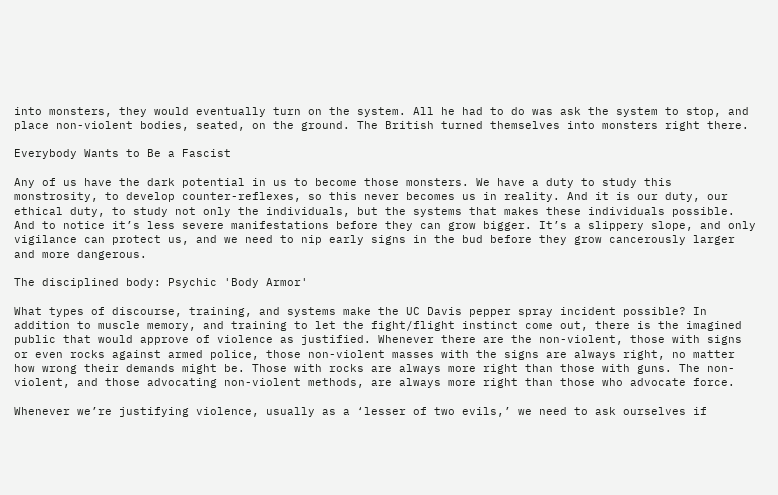into monsters, they would eventually turn on the system. All he had to do was ask the system to stop, and place non-violent bodies, seated, on the ground. The British turned themselves into monsters right there.

Everybody Wants to Be a Fascist

Any of us have the dark potential in us to become those monsters. We have a duty to study this monstrosity, to develop counter-reflexes, so this never becomes us in reality. And it is our duty, our ethical duty, to study not only the individuals, but the systems that makes these individuals possible. And to notice it’s less severe manifestations before they can grow bigger. It’s a slippery slope, and only vigilance can protect us, and we need to nip early signs in the bud before they grow cancerously larger and more dangerous.

The disciplined body: Psychic 'Body Armor'

What types of discourse, training, and systems make the UC Davis pepper spray incident possible? In addition to muscle memory, and training to let the fight/flight instinct come out, there is the imagined public that would approve of violence as justified. Whenever there are the non-violent, those with signs or even rocks against armed police, those non-violent masses with the signs are always right, no matter how wrong their demands might be. Those with rocks are always more right than those with guns. The non-violent, and those advocating non-violent methods, are always more right than those who advocate force.

Whenever we’re justifying violence, usually as a ‘lesser of two evils,’ we need to ask ourselves if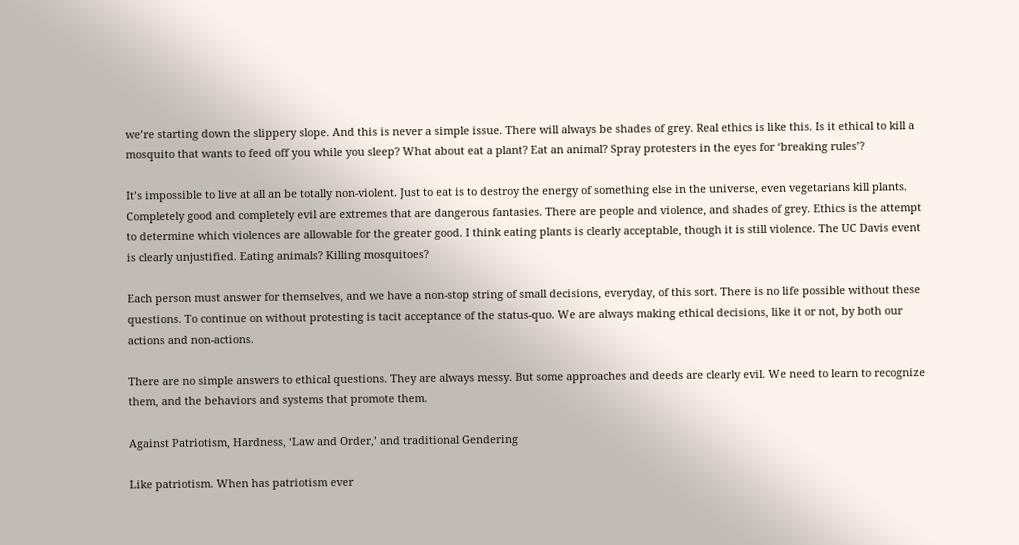we’re starting down the slippery slope. And this is never a simple issue. There will always be shades of grey. Real ethics is like this. Is it ethical to kill a mosquito that wants to feed off you while you sleep? What about eat a plant? Eat an animal? Spray protesters in the eyes for ‘breaking rules’?

It’s impossible to live at all an be totally non-violent. Just to eat is to destroy the energy of something else in the universe, even vegetarians kill plants. Completely good and completely evil are extremes that are dangerous fantasies. There are people and violence, and shades of grey. Ethics is the attempt to determine which violences are allowable for the greater good. I think eating plants is clearly acceptable, though it is still violence. The UC Davis event is clearly unjustified. Eating animals? Killing mosquitoes?

Each person must answer for themselves, and we have a non-stop string of small decisions, everyday, of this sort. There is no life possible without these questions. To continue on without protesting is tacit acceptance of the status-quo. We are always making ethical decisions, like it or not, by both our actions and non-actions.

There are no simple answers to ethical questions. They are always messy. But some approaches and deeds are clearly evil. We need to learn to recognize them, and the behaviors and systems that promote them.

Against Patriotism, Hardness, ‘Law and Order,’ and traditional Gendering

Like patriotism. When has patriotism ever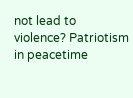not lead to violence? Patriotism in peacetime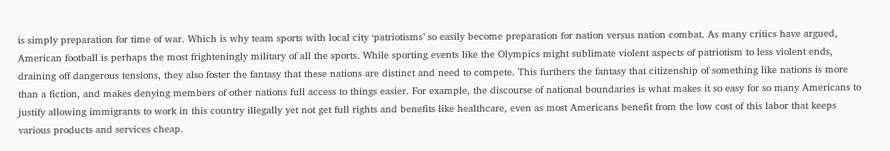is simply preparation for time of war. Which is why team sports with local city ‘patriotisms’ so easily become preparation for nation versus nation combat. As many critics have argued, American football is perhaps the most frighteningly military of all the sports. While sporting events like the Olympics might sublimate violent aspects of patriotism to less violent ends, draining off dangerous tensions, they also foster the fantasy that these nations are distinct and need to compete. This furthers the fantasy that citizenship of something like nations is more than a fiction, and makes denying members of other nations full access to things easier. For example, the discourse of national boundaries is what makes it so easy for so many Americans to justify allowing immigrants to work in this country illegally yet not get full rights and benefits like healthcare, even as most Americans benefit from the low cost of this labor that keeps various products and services cheap.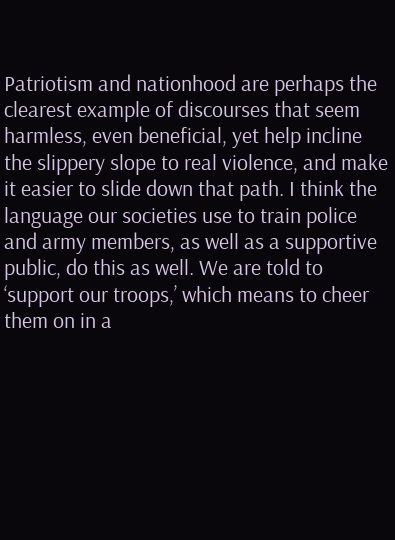Patriotism and nationhood are perhaps the clearest example of discourses that seem harmless, even beneficial, yet help incline the slippery slope to real violence, and make it easier to slide down that path. I think the language our societies use to train police and army members, as well as a supportive public, do this as well. We are told to ‘support our troops,’ which means to cheer them on in a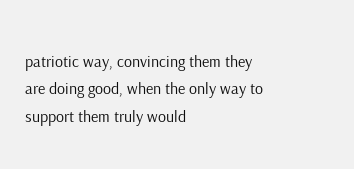patriotic way, convincing them they are doing good, when the only way to support them truly would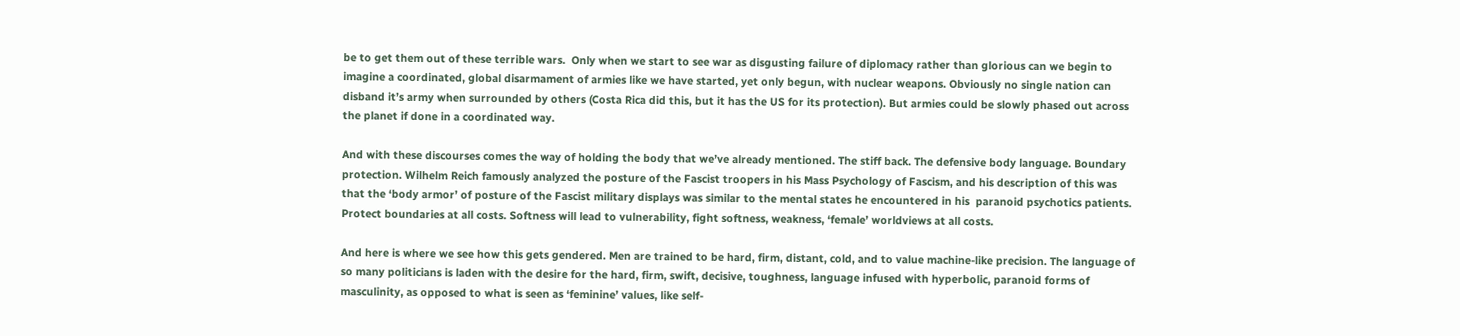be to get them out of these terrible wars.  Only when we start to see war as disgusting failure of diplomacy rather than glorious can we begin to imagine a coordinated, global disarmament of armies like we have started, yet only begun, with nuclear weapons. Obviously no single nation can disband it’s army when surrounded by others (Costa Rica did this, but it has the US for its protection). But armies could be slowly phased out across the planet if done in a coordinated way.

And with these discourses comes the way of holding the body that we’ve already mentioned. The stiff back. The defensive body language. Boundary protection. Wilhelm Reich famously analyzed the posture of the Fascist troopers in his Mass Psychology of Fascism, and his description of this was that the ‘body armor’ of posture of the Fascist military displays was similar to the mental states he encountered in his  paranoid psychotics patients. Protect boundaries at all costs. Softness will lead to vulnerability, fight softness, weakness, ‘female’ worldviews at all costs.

And here is where we see how this gets gendered. Men are trained to be hard, firm, distant, cold, and to value machine-like precision. The language of so many politicians is laden with the desire for the hard, firm, swift, decisive, toughness, language infused with hyperbolic, paranoid forms of masculinity, as opposed to what is seen as ‘feminine’ values, like self-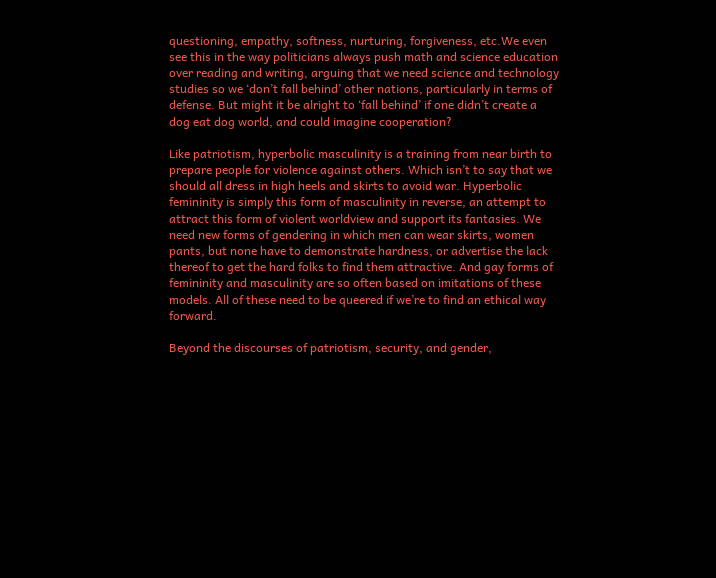questioning, empathy, softness, nurturing, forgiveness, etc.We even see this in the way politicians always push math and science education over reading and writing, arguing that we need science and technology studies so we ‘don’t fall behind’ other nations, particularly in terms of defense. But might it be alright to ‘fall behind’ if one didn’t create a dog eat dog world, and could imagine cooperation?

Like patriotism, hyperbolic masculinity is a training from near birth to prepare people for violence against others. Which isn’t to say that we should all dress in high heels and skirts to avoid war. Hyperbolic femininity is simply this form of masculinity in reverse, an attempt to attract this form of violent worldview and support its fantasies. We need new forms of gendering in which men can wear skirts, women pants, but none have to demonstrate hardness, or advertise the lack thereof to get the hard folks to find them attractive. And gay forms of femininity and masculinity are so often based on imitations of these models. All of these need to be queered if we’re to find an ethical way forward.

Beyond the discourses of patriotism, security, and gender,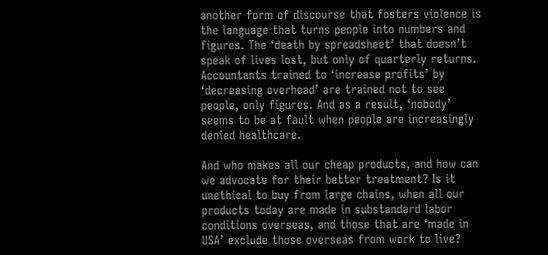another form of discourse that fosters violence is the language that turns people into numbers and figures. The ‘death by spreadsheet’ that doesn’t speak of lives lost, but only of quarterly returns. Accountants trained to ‘increase profits’ by ‘decreasing overhead’ are trained not to see people, only figures. And as a result, ‘nobody’ seems to be at fault when people are increasingly denied healthcare.

And who makes all our cheap products, and how can we advocate for their better treatment? Is it unethical to buy from large chains, when all our products today are made in substandard labor conditions overseas, and those that are ‘made in USA’ exclude those overseas from work to live?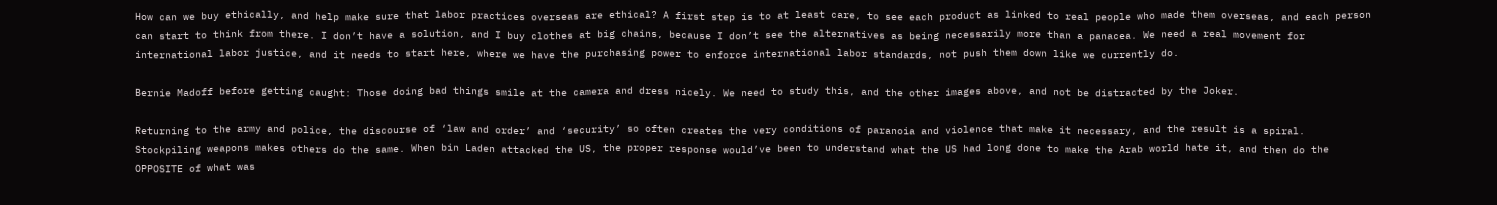How can we buy ethically, and help make sure that labor practices overseas are ethical? A first step is to at least care, to see each product as linked to real people who made them overseas, and each person can start to think from there. I don’t have a solution, and I buy clothes at big chains, because I don’t see the alternatives as being necessarily more than a panacea. We need a real movement for international labor justice, and it needs to start here, where we have the purchasing power to enforce international labor standards, not push them down like we currently do.

Bernie Madoff before getting caught: Those doing bad things smile at the camera and dress nicely. We need to study this, and the other images above, and not be distracted by the Joker.

Returning to the army and police, the discourse of ‘law and order’ and ‘security’ so often creates the very conditions of paranoia and violence that make it necessary, and the result is a spiral. Stockpiling weapons makes others do the same. When bin Laden attacked the US, the proper response would’ve been to understand what the US had long done to make the Arab world hate it, and then do the OPPOSITE of what was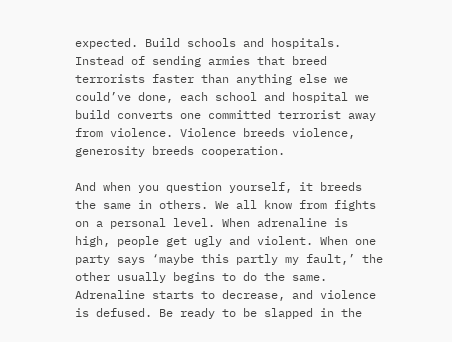expected. Build schools and hospitals. Instead of sending armies that breed terrorists faster than anything else we could’ve done, each school and hospital we build converts one committed terrorist away from violence. Violence breeds violence, generosity breeds cooperation.

And when you question yourself, it breeds the same in others. We all know from fights on a personal level. When adrenaline is high, people get ugly and violent. When one party says ‘maybe this partly my fault,’ the other usually begins to do the same. Adrenaline starts to decrease, and violence is defused. Be ready to be slapped in the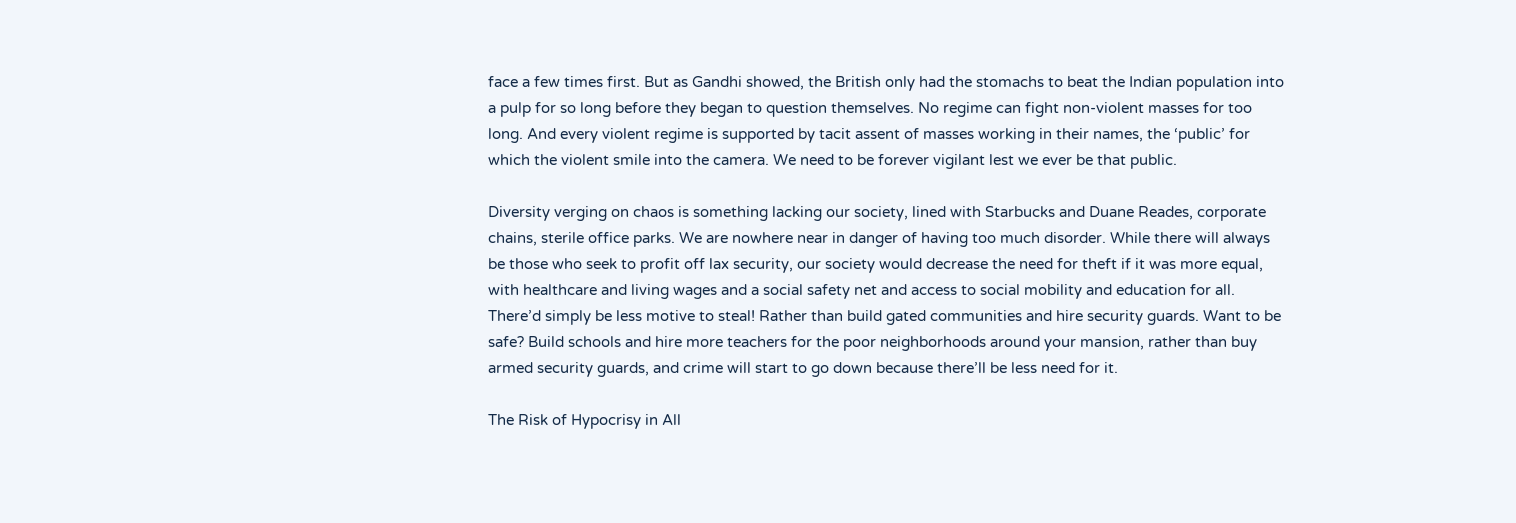face a few times first. But as Gandhi showed, the British only had the stomachs to beat the Indian population into a pulp for so long before they began to question themselves. No regime can fight non-violent masses for too long. And every violent regime is supported by tacit assent of masses working in their names, the ‘public’ for which the violent smile into the camera. We need to be forever vigilant lest we ever be that public.

Diversity verging on chaos is something lacking our society, lined with Starbucks and Duane Reades, corporate chains, sterile office parks. We are nowhere near in danger of having too much disorder. While there will always be those who seek to profit off lax security, our society would decrease the need for theft if it was more equal, with healthcare and living wages and a social safety net and access to social mobility and education for all. There’d simply be less motive to steal! Rather than build gated communities and hire security guards. Want to be safe? Build schools and hire more teachers for the poor neighborhoods around your mansion, rather than buy armed security guards, and crime will start to go down because there’ll be less need for it.

The Risk of Hypocrisy in All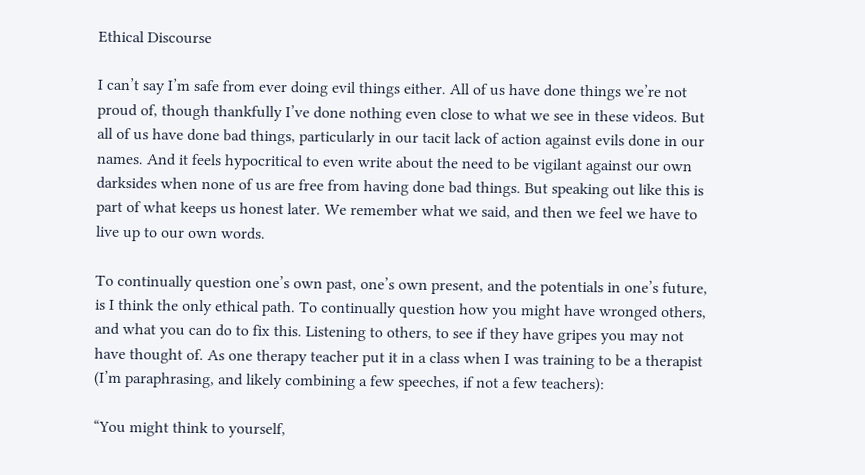Ethical Discourse

I can’t say I’m safe from ever doing evil things either. All of us have done things we’re not proud of, though thankfully I’ve done nothing even close to what we see in these videos. But all of us have done bad things, particularly in our tacit lack of action against evils done in our names. And it feels hypocritical to even write about the need to be vigilant against our own darksides when none of us are free from having done bad things. But speaking out like this is part of what keeps us honest later. We remember what we said, and then we feel we have to live up to our own words.

To continually question one’s own past, one’s own present, and the potentials in one’s future, is I think the only ethical path. To continually question how you might have wronged others, and what you can do to fix this. Listening to others, to see if they have gripes you may not have thought of. As one therapy teacher put it in a class when I was training to be a therapist (I’m paraphrasing, and likely combining a few speeches, if not a few teachers):

“You might think to yourself,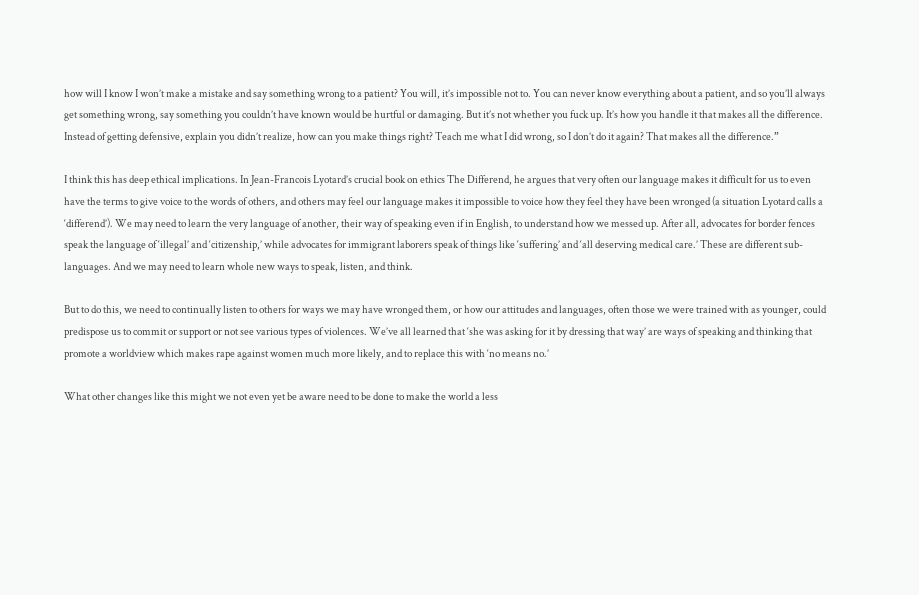how will I know I won’t make a mistake and say something wrong to a patient? You will, it’s impossible not to. You can never know everything about a patient, and so you’ll always get something wrong, say something you couldn’t have known would be hurtful or damaging. But it’s not whether you fuck up. It’s how you handle it that makes all the difference. Instead of getting defensive, explain you didn’t realize, how can you make things right? Teach me what I did wrong, so I don’t do it again? That makes all the difference.”

I think this has deep ethical implications. In Jean-Francois Lyotard’s crucial book on ethics The Differend, he argues that very often our language makes it difficult for us to even have the terms to give voice to the words of others, and others may feel our language makes it impossible to voice how they feel they have been wronged (a situation Lyotard calls a ‘differend’). We may need to learn the very language of another, their way of speaking even if in English, to understand how we messed up. After all, advocates for border fences speak the language of ‘illegal’ and ‘citizenship,’ while advocates for immigrant laborers speak of things like ‘suffering’ and ‘all deserving medical care.’ These are different sub-languages. And we may need to learn whole new ways to speak, listen, and think.

But to do this, we need to continually listen to others for ways we may have wronged them, or how our attitudes and languages, often those we were trained with as younger, could predispose us to commit or support or not see various types of violences. We’ve all learned that ‘she was asking for it by dressing that way’ are ways of speaking and thinking that promote a worldview which makes rape against women much more likely, and to replace this with ‘no means no.’

What other changes like this might we not even yet be aware need to be done to make the world a less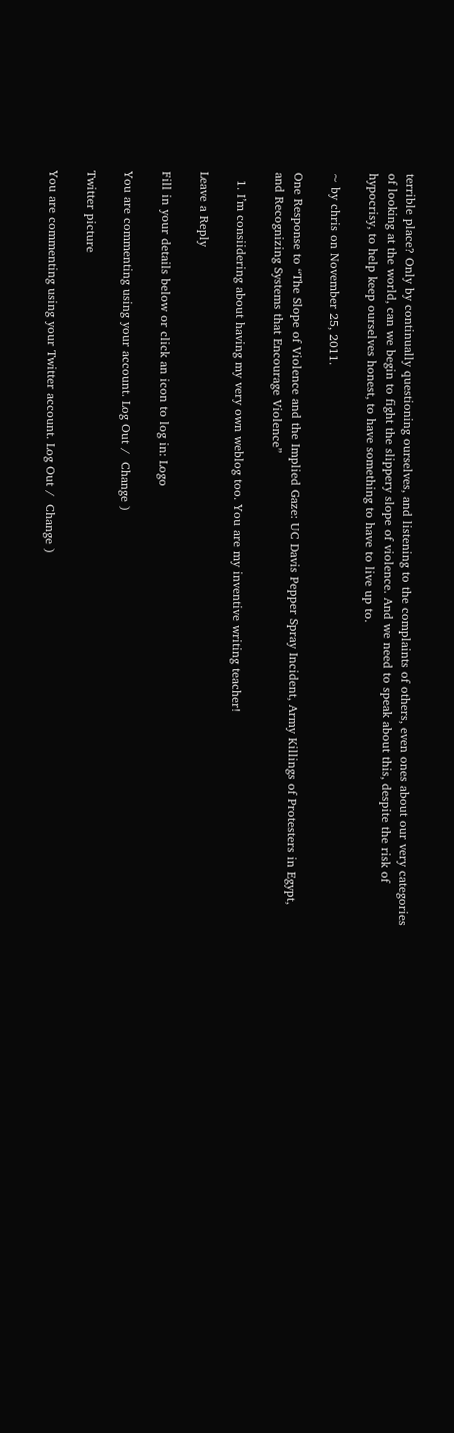terrible place? Only by continually questioning ourselves, and listening to the complaints of others, even ones about our very categories of looking at the world, can we begin to fight the slippery slope of violence. And we need to speak about this, despite the risk of hypocrisy, to help keep ourselves honest, to have something to have to live up to.

~ by chris on November 25, 2011.

One Response to “The Slope of Violence and the Implied Gaze: UC Davis Pepper Spray Incident, Army Killings of Protesters in Egypt, and Recognizing Systems that Encourage Violence”

  1. I’m consiidering about having my very own weblog too. You are my inventive writing teacher!

Leave a Reply

Fill in your details below or click an icon to log in: Logo

You are commenting using your account. Log Out /  Change )

Twitter picture

You are commenting using your Twitter account. Log Out /  Change )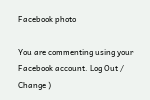Facebook photo

You are commenting using your Facebook account. Log Out /  Change )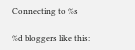Connecting to %s

%d bloggers like this: